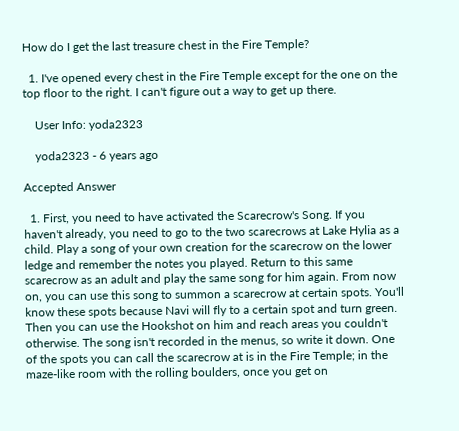How do I get the last treasure chest in the Fire Temple?

  1. I've opened every chest in the Fire Temple except for the one on the top floor to the right. I can't figure out a way to get up there.

    User Info: yoda2323

    yoda2323 - 6 years ago

Accepted Answer

  1. First, you need to have activated the Scarecrow's Song. If you haven't already, you need to go to the two scarecrows at Lake Hylia as a child. Play a song of your own creation for the scarecrow on the lower ledge and remember the notes you played. Return to this same scarecrow as an adult and play the same song for him again. From now on, you can use this song to summon a scarecrow at certain spots. You'll know these spots because Navi will fly to a certain spot and turn green. Then you can use the Hookshot on him and reach areas you couldn't otherwise. The song isn't recorded in the menus, so write it down. One of the spots you can call the scarecrow at is in the Fire Temple; in the maze-like room with the rolling boulders, once you get on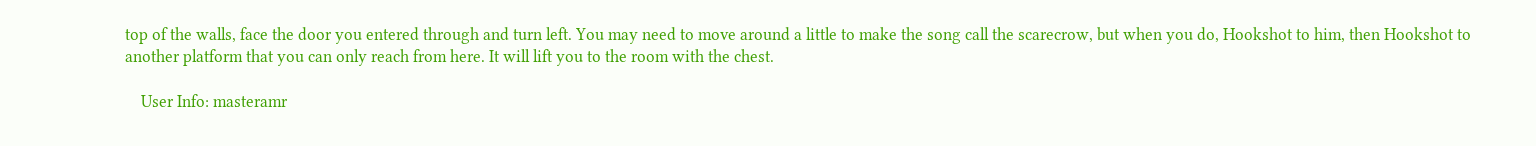top of the walls, face the door you entered through and turn left. You may need to move around a little to make the song call the scarecrow, but when you do, Hookshot to him, then Hookshot to another platform that you can only reach from here. It will lift you to the room with the chest.

    User Info: masteramr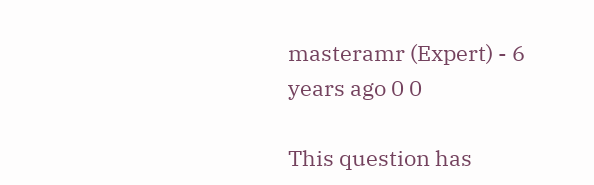masteramr (Expert) - 6 years ago 0 0

This question has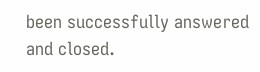been successfully answered and closed.